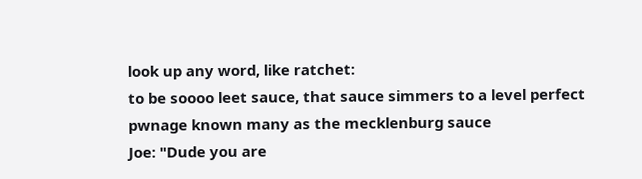look up any word, like ratchet:
to be soooo leet sauce, that sauce simmers to a level perfect pwnage known many as the mecklenburg sauce
Joe: "Dude you are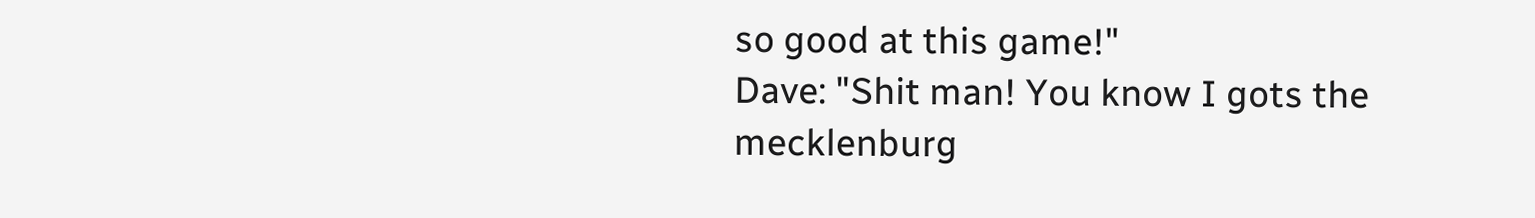so good at this game!"
Dave: "Shit man! You know I gots the mecklenburg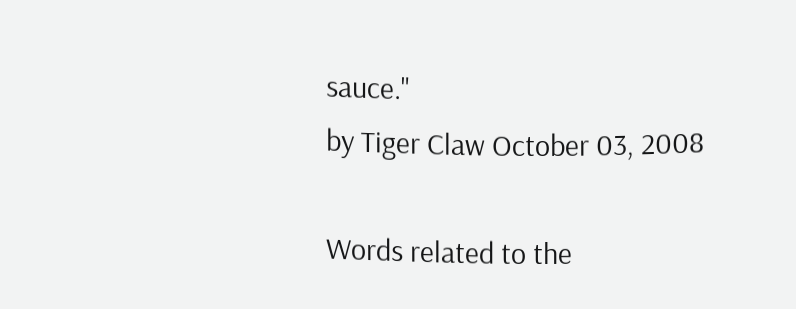sauce."
by Tiger Claw October 03, 2008

Words related to the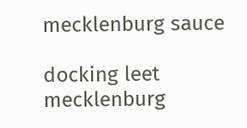mecklenburg sauce

docking leet mecklenburg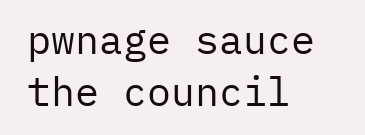pwnage sauce the council